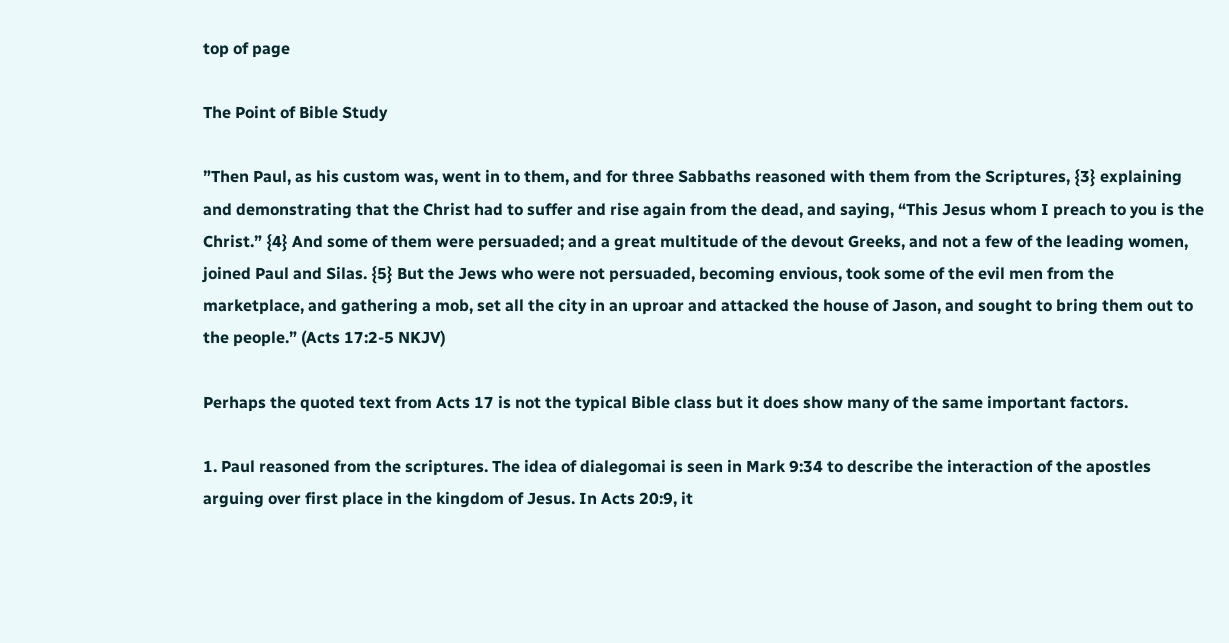top of page

The Point of Bible Study

”Then Paul, as his custom was, went in to them, and for three Sabbaths reasoned with them from the Scriptures, {3} explaining and demonstrating that the Christ had to suffer and rise again from the dead, and saying, “This Jesus whom I preach to you is the Christ.” {4} And some of them were persuaded; and a great multitude of the devout Greeks, and not a few of the leading women, joined Paul and Silas. {5} But the Jews who were not persuaded, becoming envious, took some of the evil men from the marketplace, and gathering a mob, set all the city in an uproar and attacked the house of Jason, and sought to bring them out to the people.” (Acts 17:2-5 NKJV)

Perhaps the quoted text from Acts 17 is not the typical Bible class but it does show many of the same important factors.

1. Paul reasoned from the scriptures. The idea of dialegomai is seen in Mark 9:34 to describe the interaction of the apostles arguing over first place in the kingdom of Jesus. In Acts 20:9, it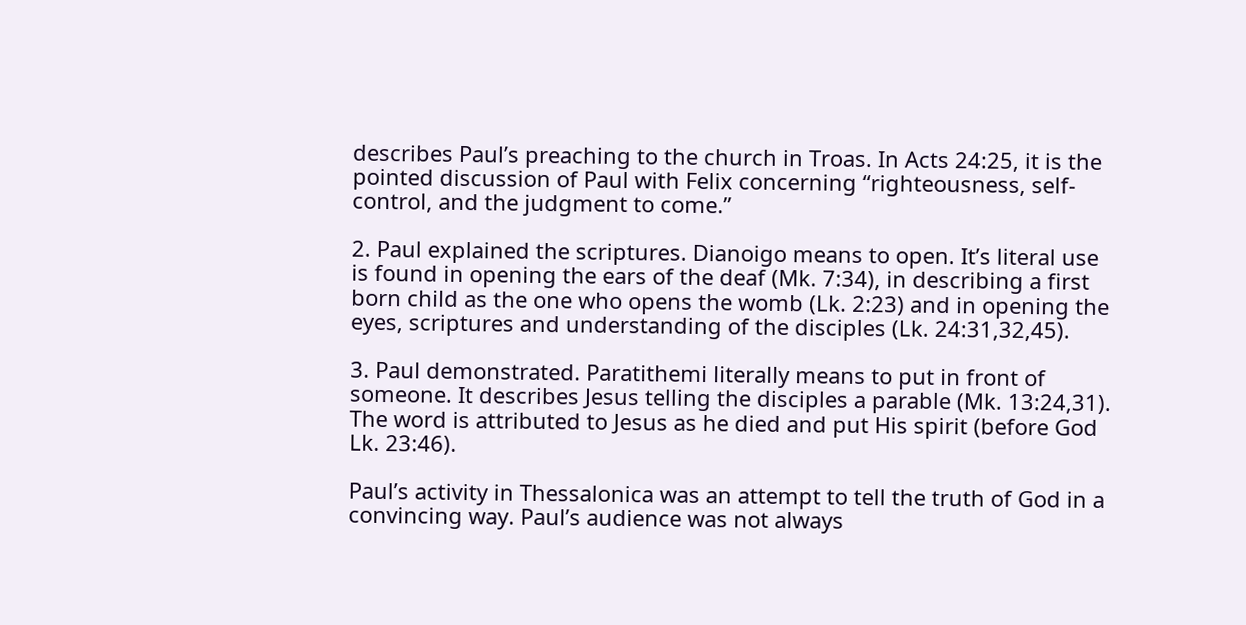describes Paul’s preaching to the church in Troas. In Acts 24:25, it is the pointed discussion of Paul with Felix concerning “righteousness, self-control, and the judgment to come.”

2. Paul explained the scriptures. Dianoigo means to open. It’s literal use is found in opening the ears of the deaf (Mk. 7:34), in describing a first born child as the one who opens the womb (Lk. 2:23) and in opening the eyes, scriptures and understanding of the disciples (Lk. 24:31,32,45).

3. Paul demonstrated. Paratithemi literally means to put in front of someone. It describes Jesus telling the disciples a parable (Mk. 13:24,31). The word is attributed to Jesus as he died and put His spirit (before God Lk. 23:46).

Paul’s activity in Thessalonica was an attempt to tell the truth of God in a convincing way. Paul’s audience was not always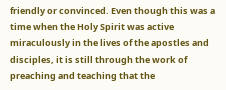friendly or convinced. Even though this was a time when the Holy Spirit was active miraculously in the lives of the apostles and disciples, it is still through the work of preaching and teaching that the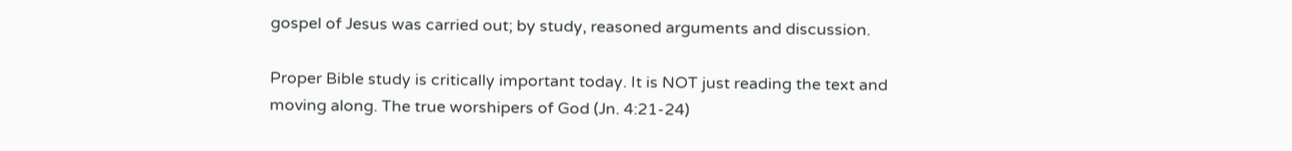gospel of Jesus was carried out; by study, reasoned arguments and discussion.

Proper Bible study is critically important today. It is NOT just reading the text and moving along. The true worshipers of God (Jn. 4:21-24)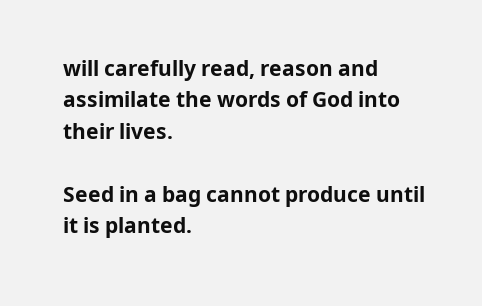will carefully read, reason and assimilate the words of God into their lives.

Seed in a bag cannot produce until it is planted.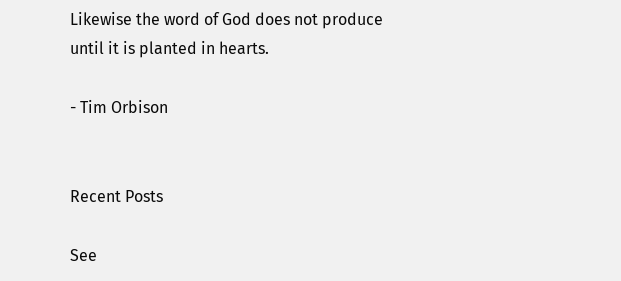Likewise the word of God does not produce until it is planted in hearts.

- Tim Orbison


Recent Posts

See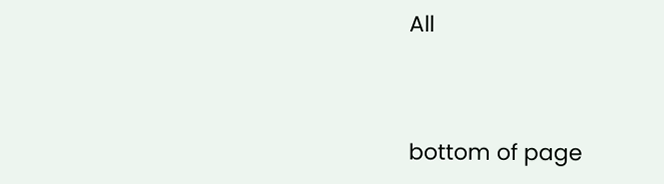All


bottom of page